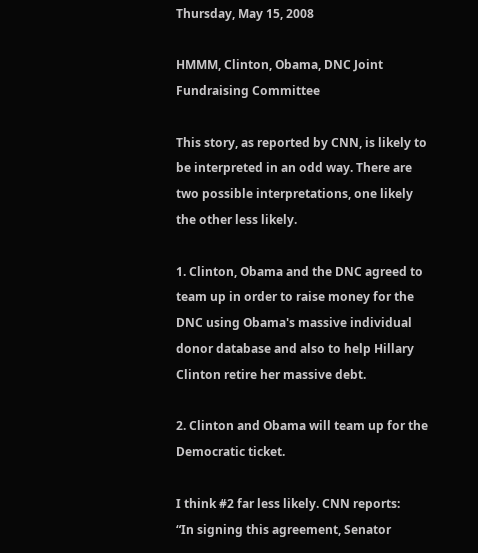Thursday, May 15, 2008

HMMM, Clinton, Obama, DNC Joint Fundraising Committee

This story, as reported by CNN, is likely to be interpreted in an odd way. There are two possible interpretations, one likely the other less likely.

1. Clinton, Obama and the DNC agreed to team up in order to raise money for the DNC using Obama's massive individual donor database and also to help Hillary Clinton retire her massive debt.

2. Clinton and Obama will team up for the Democratic ticket.

I think #2 far less likely. CNN reports:
“In signing this agreement, Senator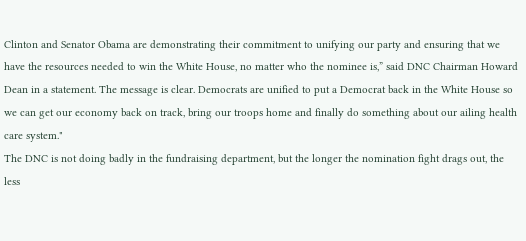Clinton and Senator Obama are demonstrating their commitment to unifying our party and ensuring that we have the resources needed to win the White House, no matter who the nominee is,” said DNC Chairman Howard Dean in a statement. The message is clear. Democrats are unified to put a Democrat back in the White House so we can get our economy back on track, bring our troops home and finally do something about our ailing health care system."
The DNC is not doing badly in the fundraising department, but the longer the nomination fight drags out, the less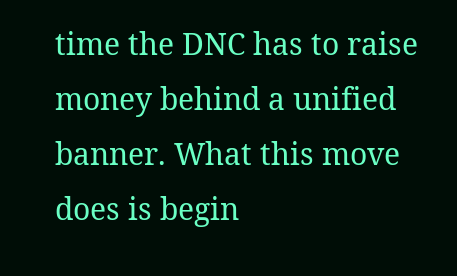time the DNC has to raise money behind a unified banner. What this move does is begin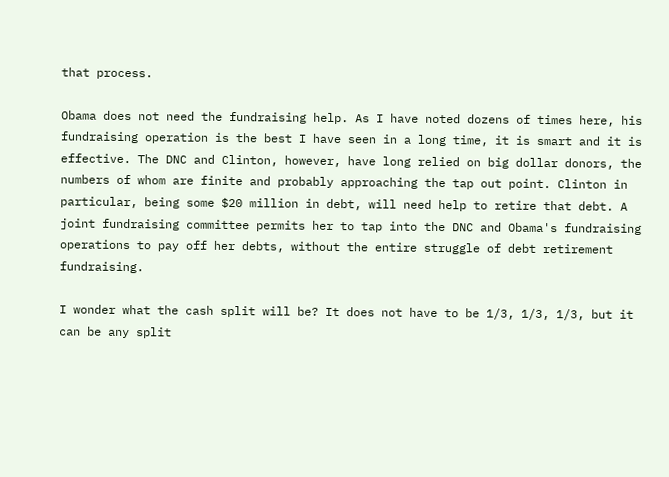that process.

Obama does not need the fundraising help. As I have noted dozens of times here, his fundraising operation is the best I have seen in a long time, it is smart and it is effective. The DNC and Clinton, however, have long relied on big dollar donors, the numbers of whom are finite and probably approaching the tap out point. Clinton in particular, being some $20 million in debt, will need help to retire that debt. A joint fundraising committee permits her to tap into the DNC and Obama's fundraising operations to pay off her debts, without the entire struggle of debt retirement fundraising.

I wonder what the cash split will be? It does not have to be 1/3, 1/3, 1/3, but it can be any split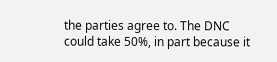the parties agree to. The DNC could take 50%, in part because it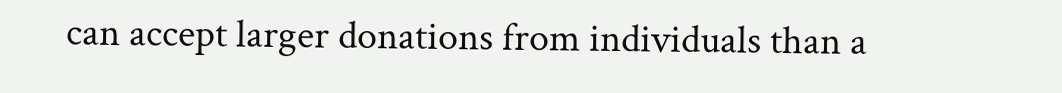can accept larger donations from individuals than a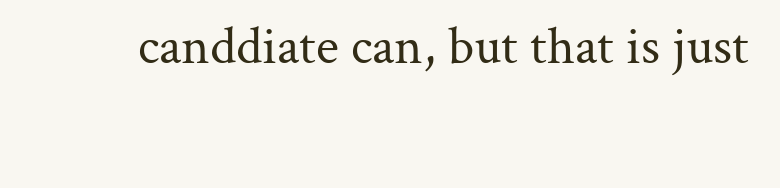canddiate can, but that is just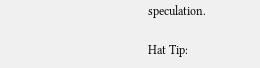speculation.

Hat Tip: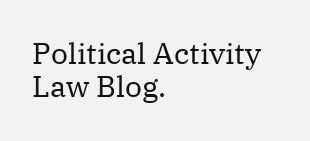Political Activity Law Blog.